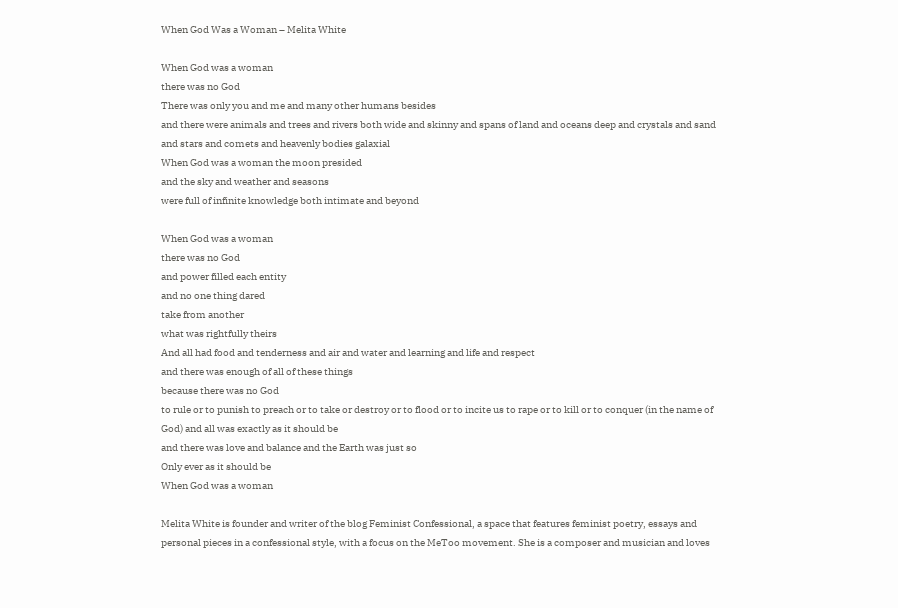When God Was a Woman – Melita White

When God was a woman
there was no God
There was only you and me and many other humans besides
and there were animals and trees and rivers both wide and skinny and spans of land and oceans deep and crystals and sand and stars and comets and heavenly bodies galaxial
When God was a woman the moon presided
and the sky and weather and seasons
were full of infinite knowledge both intimate and beyond

When God was a woman
there was no God
and power filled each entity
and no one thing dared
take from another
what was rightfully theirs
And all had food and tenderness and air and water and learning and life and respect
and there was enough of all of these things
because there was no God
to rule or to punish to preach or to take or destroy or to flood or to incite us to rape or to kill or to conquer (in the name of God) and all was exactly as it should be
and there was love and balance and the Earth was just so
Only ever as it should be
When God was a woman

Melita White is founder and writer of the blog Feminist Confessional, a space that features feminist poetry, essays and personal pieces in a confessional style, with a focus on the MeToo movement. She is a composer and musician and loves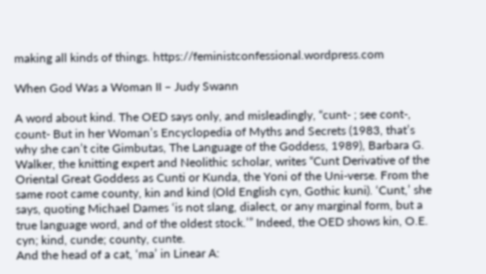making all kinds of things. https://feministconfessional.wordpress.com

When God Was a Woman II – Judy Swann

A word about kind. The OED says only, and misleadingly, “cunt- ; see cont-, count- But in her Woman’s Encyclopedia of Myths and Secrets (1983, that’s why she can’t cite Gimbutas, The Language of the Goddess, 1989), Barbara G. Walker, the knitting expert and Neolithic scholar, writes “Cunt Derivative of the Oriental Great Goddess as Cunti or Kunda, the Yoni of the Uni-verse. From the same root came county, kin and kind (Old English cyn, Gothic kuni). ‘Cunt,’ she says, quoting Michael Dames ‘is not slang, dialect, or any marginal form, but a true language word, and of the oldest stock.’” Indeed, the OED shows kin, O.E. cyn; kind, cunde; county, cunte.
And the head of a cat, ‘ma’ in Linear A: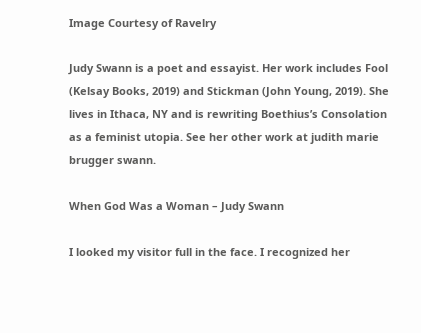Image Courtesy of Ravelry

Judy Swann is a poet and essayist. Her work includes Fool (Kelsay Books, 2019) and Stickman (John Young, 2019). She lives in Ithaca, NY and is rewriting Boethius’s Consolation as a feminist utopia. See her other work at judith marie brugger swann.

When God Was a Woman – Judy Swann

I looked my visitor full in the face. I recognized her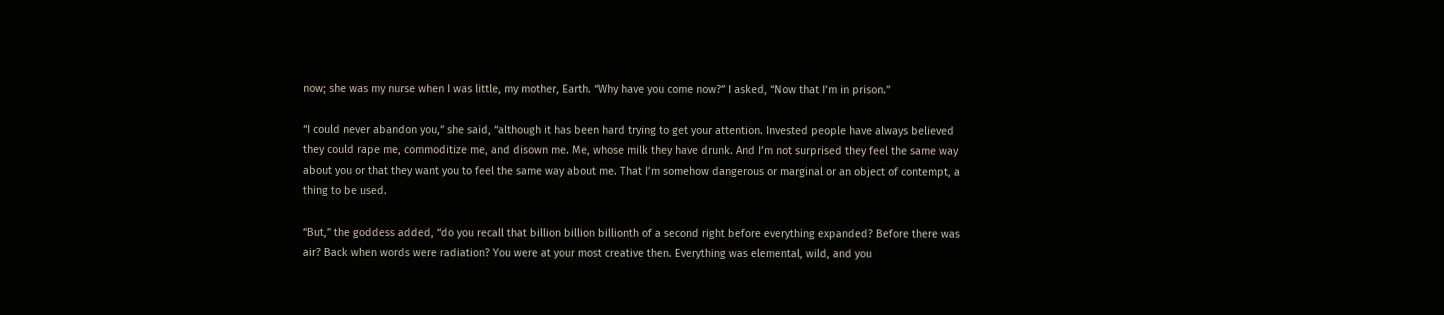now; she was my nurse when I was little, my mother, Earth. “Why have you come now?” I asked, “Now that I’m in prison.”

“I could never abandon you,” she said, “although it has been hard trying to get your attention. Invested people have always believed they could rape me, commoditize me, and disown me. Me, whose milk they have drunk. And I’m not surprised they feel the same way about you or that they want you to feel the same way about me. That I’m somehow dangerous or marginal or an object of contempt, a thing to be used.

“But,” the goddess added, “do you recall that billion billion billionth of a second right before everything expanded? Before there was air? Back when words were radiation? You were at your most creative then. Everything was elemental, wild, and you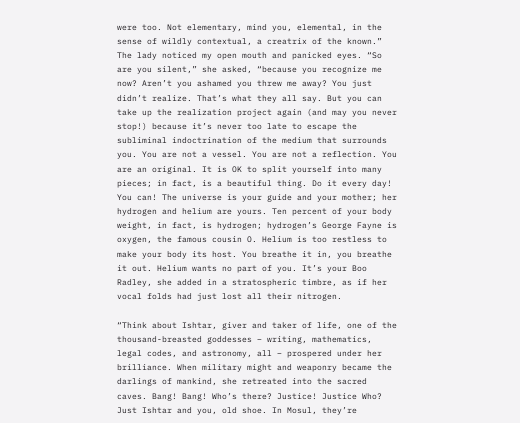were too. Not elementary, mind you, elemental, in the sense of wildly contextual, a creatrix of the known.” The lady noticed my open mouth and panicked eyes. “So are you silent,” she asked, “because you recognize me now? Aren’t you ashamed you threw me away? You just didn’t realize. That’s what they all say. But you can take up the realization project again (and may you never stop!) because it’s never too late to escape the subliminal indoctrination of the medium that surrounds you. You are not a vessel. You are not a reflection. You are an original. It is OK to split yourself into many pieces; in fact, is a beautiful thing. Do it every day! You can! The universe is your guide and your mother; her hydrogen and helium are yours. Ten percent of your body weight, in fact, is hydrogen; hydrogen’s George Fayne is oxygen, the famous cousin O. Helium is too restless to make your body its host. You breathe it in, you breathe it out. Helium wants no part of you. It’s your Boo Radley, she added in a stratospheric timbre, as if her vocal folds had just lost all their nitrogen.

“Think about Ishtar, giver and taker of life, one of the thousand-breasted goddesses – writing, mathematics, legal codes, and astronomy, all – prospered under her brilliance. When military might and weaponry became the darlings of mankind, she retreated into the sacred caves. Bang! Bang! Who’s there? Justice! Justice Who? Just Ishtar and you, old shoe. In Mosul, they’re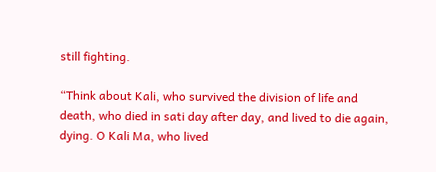still fighting.

“Think about Kali, who survived the division of life and death, who died in sati day after day, and lived to die again, dying. O Kali Ma, who lived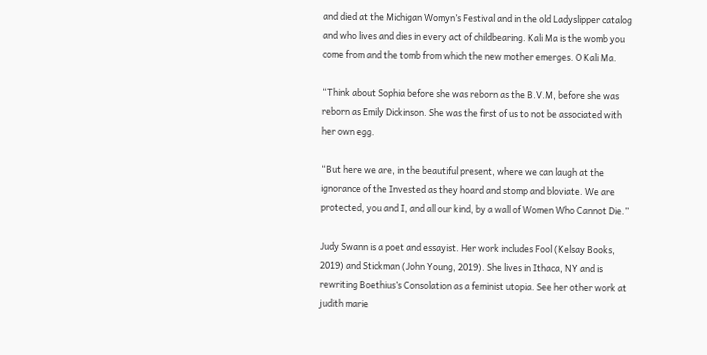and died at the Michigan Womyn’s Festival and in the old Ladyslipper catalog and who lives and dies in every act of childbearing. Kali Ma is the womb you come from and the tomb from which the new mother emerges. O Kali Ma.

“Think about Sophia before she was reborn as the B.V.M, before she was reborn as Emily Dickinson. She was the first of us to not be associated with her own egg.

“But here we are, in the beautiful present, where we can laugh at the ignorance of the Invested as they hoard and stomp and bloviate. We are protected, you and I, and all our kind, by a wall of Women Who Cannot Die.”

Judy Swann is a poet and essayist. Her work includes Fool (Kelsay Books, 2019) and Stickman (John Young, 2019). She lives in Ithaca, NY and is rewriting Boethius’s Consolation as a feminist utopia. See her other work at judith marie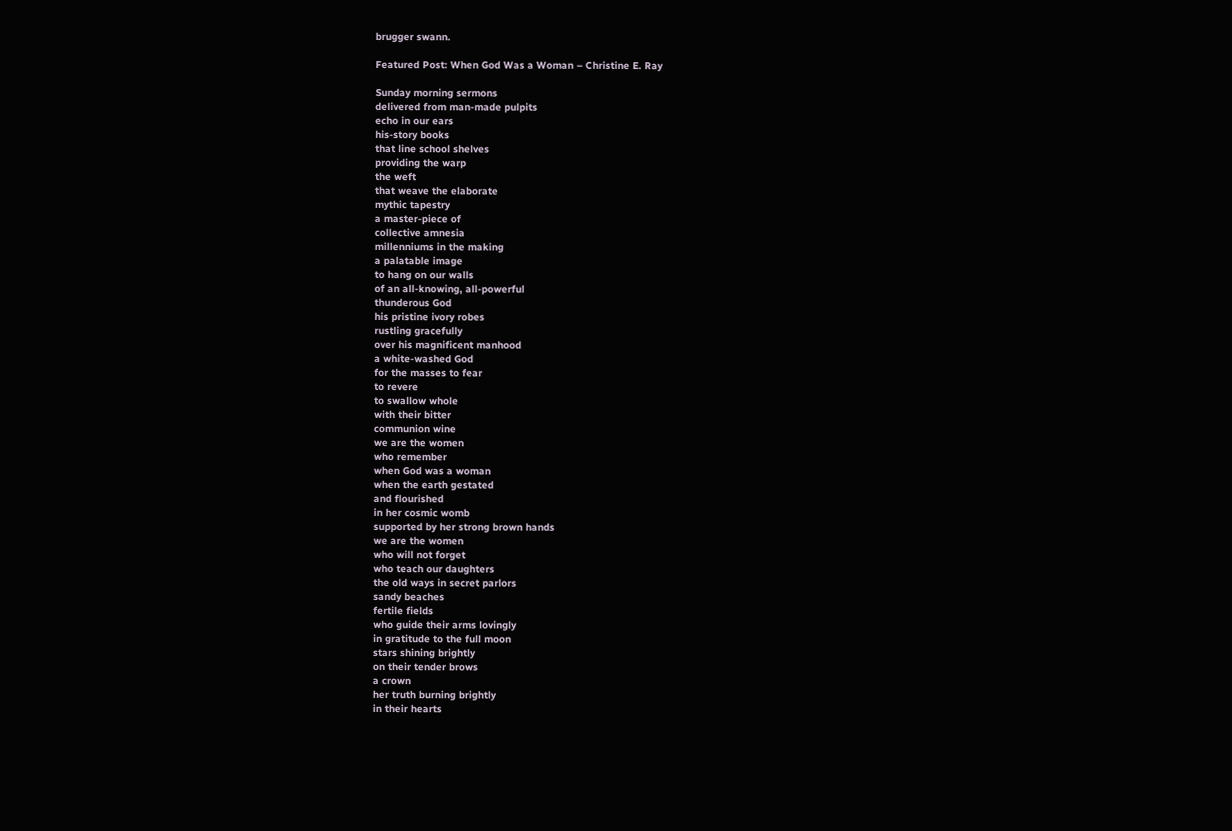brugger swann.

Featured Post: When God Was a Woman – Christine E. Ray

Sunday morning sermons
delivered from man-made pulpits
echo in our ears
his-story books
that line school shelves
providing the warp
the weft
that weave the elaborate
mythic tapestry
a master-piece of
collective amnesia
millenniums in the making
a palatable image
to hang on our walls
of an all-knowing, all-powerful
thunderous God
his pristine ivory robes
rustling gracefully
over his magnificent manhood
a white-washed God
for the masses to fear
to revere
to swallow whole
with their bitter
communion wine
we are the women
who remember
when God was a woman
when the earth gestated
and flourished
in her cosmic womb
supported by her strong brown hands
we are the women
who will not forget
who teach our daughters
the old ways in secret parlors
sandy beaches
fertile fields
who guide their arms lovingly
in gratitude to the full moon
stars shining brightly
on their tender brows
a crown
her truth burning brightly
in their hearts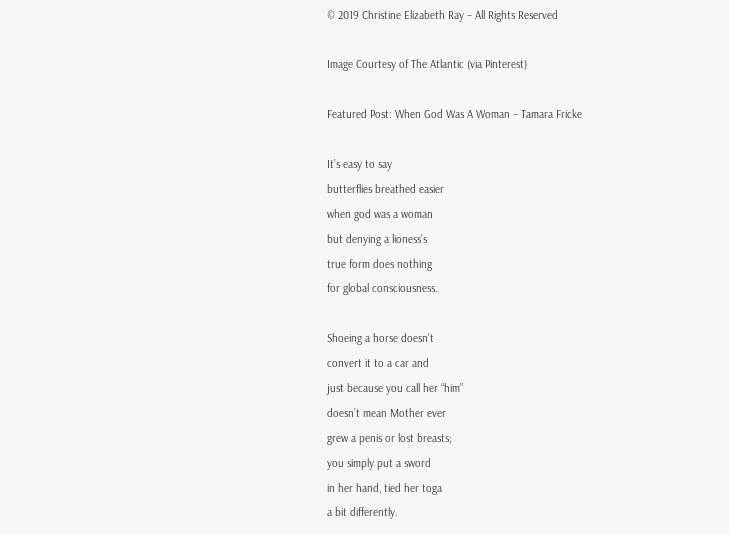© 2019 Christine Elizabeth Ray – All Rights Reserved

Image Courtesy of The Atlantic (via Pinterest)

Featured Post: When God Was A Woman – Tamara Fricke

It’s easy to say
butterflies breathed easier
when god was a woman
but denying a lioness’s
true form does nothing
for global consciousness.

Shoeing a horse doesn’t
convert it to a car and
just because you call her “him”
doesn’t mean Mother ever
grew a penis or lost breasts;
you simply put a sword
in her hand, tied her toga
a bit differently.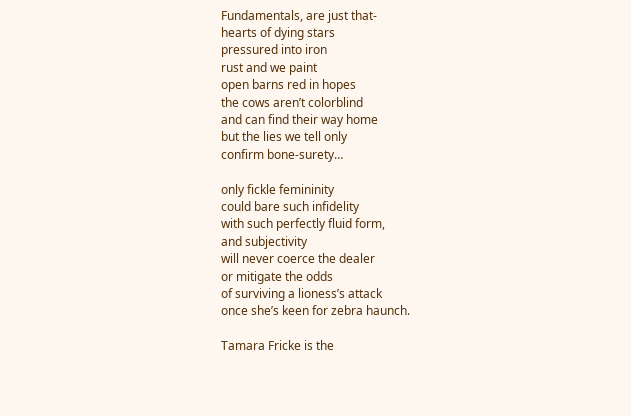Fundamentals, are just that-
hearts of dying stars
pressured into iron
rust and we paint
open barns red in hopes
the cows aren’t colorblind
and can find their way home
but the lies we tell only
confirm bone-surety…

only fickle femininity
could bare such infidelity
with such perfectly fluid form,
and subjectivity
will never coerce the dealer
or mitigate the odds
of surviving a lioness’s attack
once she’s keen for zebra haunch.

Tamara Fricke is the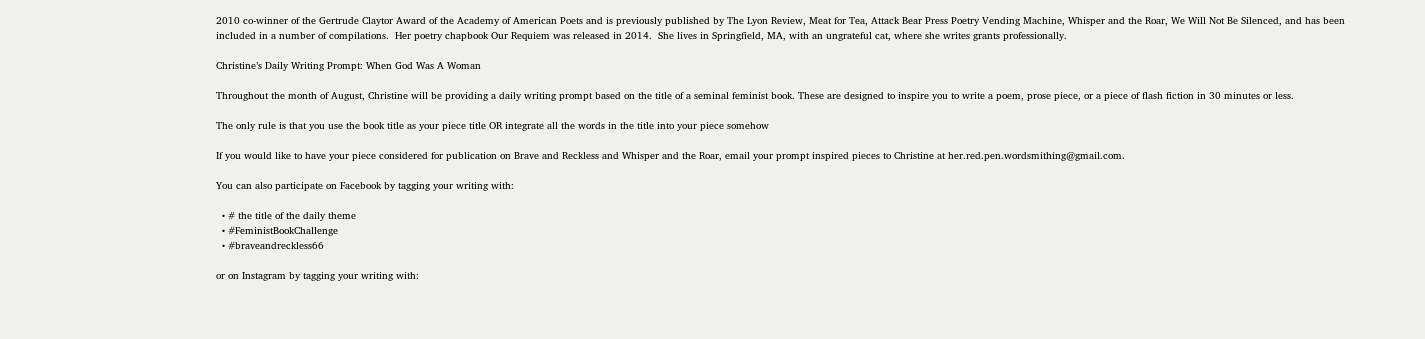2010 co-winner of the Gertrude Claytor Award of the Academy of American Poets and is previously published by The Lyon Review, Meat for Tea, Attack Bear Press Poetry Vending Machine, Whisper and the Roar, We Will Not Be Silenced, and has been included in a number of compilations.  Her poetry chapbook Our Requiem was released in 2014.  She lives in Springfield, MA, with an ungrateful cat, where she writes grants professionally.

Christine’s Daily Writing Prompt: When God Was A Woman

Throughout the month of August, Christine will be providing a daily writing prompt based on the title of a seminal feminist book. These are designed to inspire you to write a poem, prose piece, or a piece of flash fiction in 30 minutes or less.

The only rule is that you use the book title as your piece title OR integrate all the words in the title into your piece somehow

If you would like to have your piece considered for publication on Brave and Reckless and Whisper and the Roar, email your prompt inspired pieces to Christine at her.red.pen.wordsmithing@gmail.com.

You can also participate on Facebook by tagging your writing with:

  • # the title of the daily theme
  • #FeministBookChallenge
  • #braveandreckless66

or on Instagram by tagging your writing with: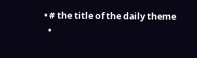• # the title of the daily theme
  •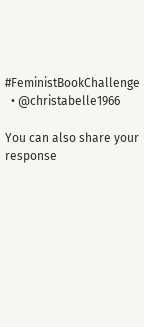#FeministBookChallenge
  • @christabelle1966

You can also share your response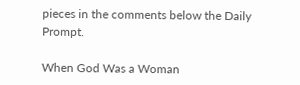pieces in the comments below the Daily Prompt.

When God Was a Woman